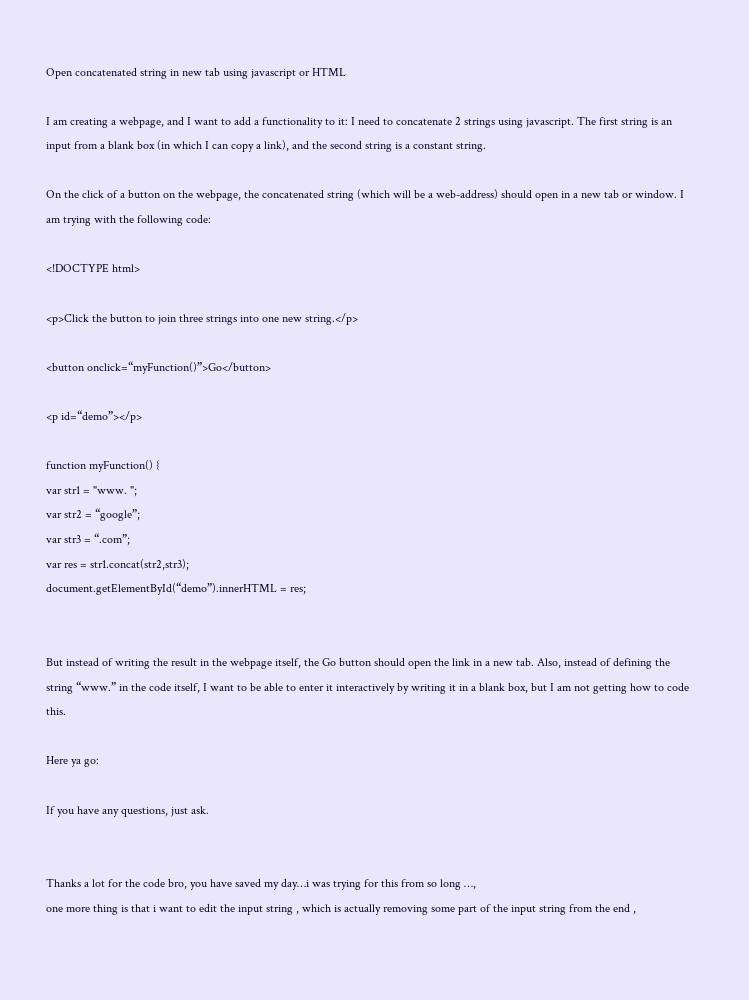Open concatenated string in new tab using javascript or HTML

I am creating a webpage, and I want to add a functionality to it: I need to concatenate 2 strings using javascript. The first string is an input from a blank box (in which I can copy a link), and the second string is a constant string.

On the click of a button on the webpage, the concatenated string (which will be a web-address) should open in a new tab or window. I am trying with the following code:

<!DOCTYPE html>

<p>Click the button to join three strings into one new string.</p>

<button onclick=“myFunction()”>Go</button>

<p id=“demo”></p>

function myFunction() {
var str1 = "www. ";
var str2 = “google”;
var str3 = “.com”;
var res = str1.concat(str2,str3);
document.getElementById(“demo”).innerHTML = res;


But instead of writing the result in the webpage itself, the Go button should open the link in a new tab. Also, instead of defining the string “www.” in the code itself, I want to be able to enter it interactively by writing it in a blank box, but I am not getting how to code this.

Here ya go:

If you have any questions, just ask.


Thanks a lot for the code bro, you have saved my day…i was trying for this from so long …,
one more thing is that i want to edit the input string , which is actually removing some part of the input string from the end ,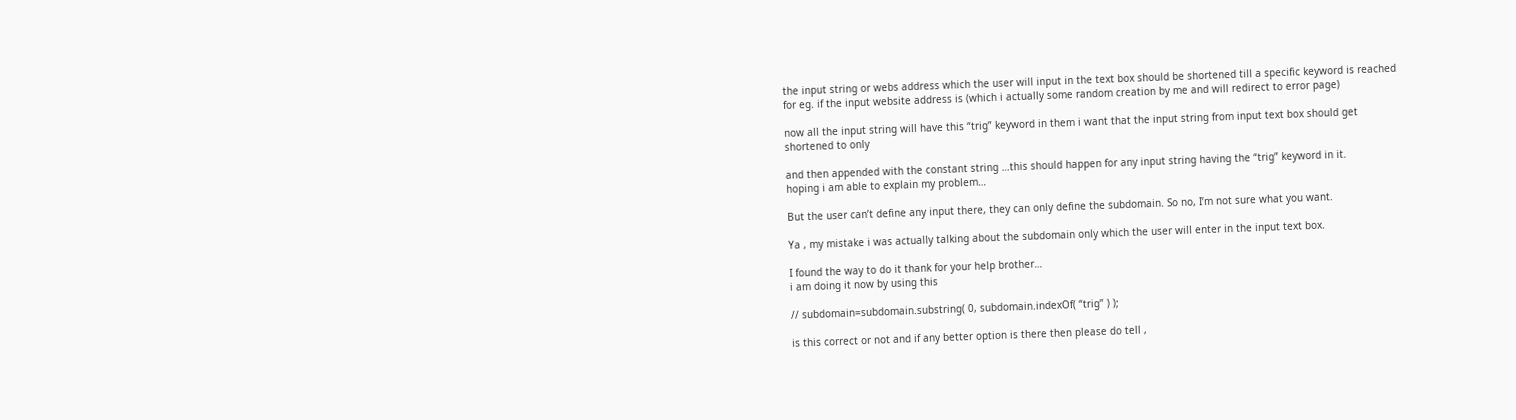the input string or webs address which the user will input in the text box should be shortened till a specific keyword is reached
for eg. if the input website address is (which i actually some random creation by me and will redirect to error page)

now all the input string will have this “trig” keyword in them i want that the input string from input text box should get shortened to only

and then appended with the constant string …this should happen for any input string having the “trig” keyword in it.
hoping i am able to explain my problem…

But the user can’t define any input there, they can only define the subdomain. So no, I’m not sure what you want.

Ya , my mistake i was actually talking about the subdomain only which the user will enter in the input text box.

I found the way to do it thank for your help brother…
i am doing it now by using this

// subdomain=subdomain.substring( 0, subdomain.indexOf( “trig” ) );

is this correct or not and if any better option is there then please do tell ,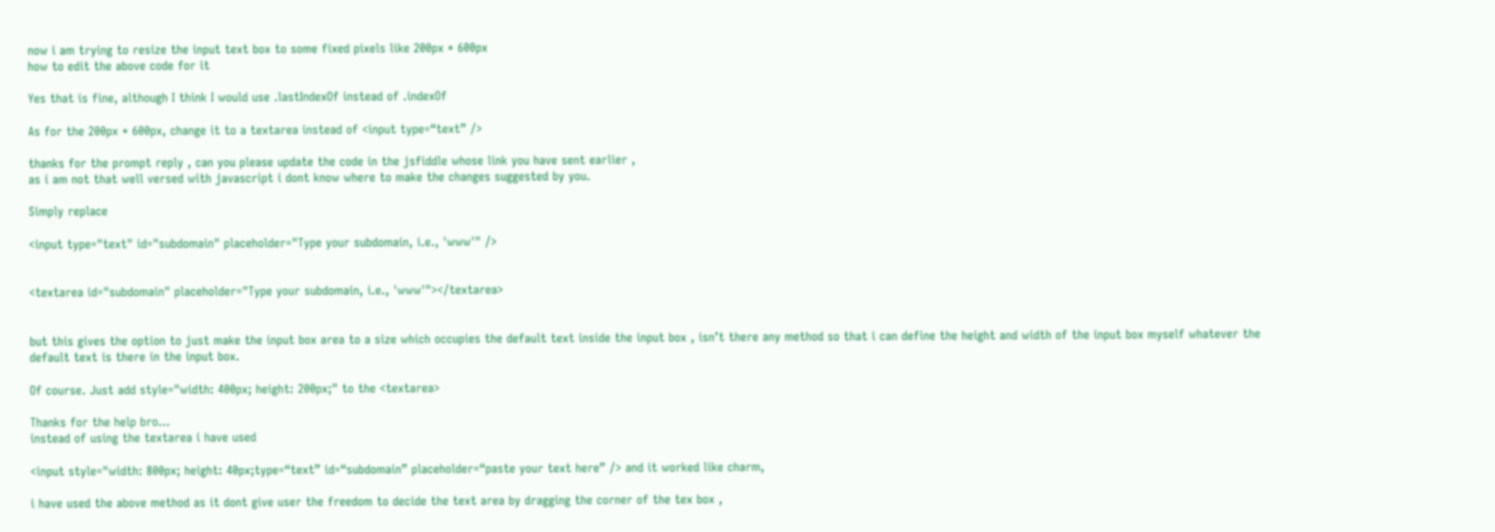now i am trying to resize the input text box to some fixed pixels like 200px * 600px
how to edit the above code for it

Yes that is fine, although I think I would use .lastIndexOf instead of .indexOf

As for the 200px * 600px, change it to a textarea instead of <input type=“text” />

thanks for the prompt reply , can you please update the code in the jsfiddle whose link you have sent earlier ,
as i am not that well versed with javascript i dont know where to make the changes suggested by you.

Simply replace

<input type="text" id="subdomain" placeholder="Type your subdomain, i.e., 'www'" />


<textarea id="subdomain" placeholder="Type your subdomain, i.e., 'www'"></textarea>


but this gives the option to just make the input box area to a size which occupies the default text inside the input box , isn’t there any method so that i can define the height and width of the input box myself whatever the default text is there in the input box.

Of course. Just add style="width: 400px; height: 200px;" to the <textarea>

Thanks for the help bro…
instead of using the textarea i have used

<input style="width: 800px; height: 40px;type=“text” id=“subdomain” placeholder=“paste your text here” /> and it worked like charm,

i have used the above method as it dont give user the freedom to decide the text area by dragging the corner of the tex box ,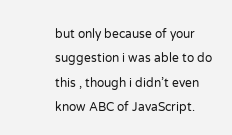but only because of your suggestion i was able to do this , though i didn’t even know ABC of JavaScript.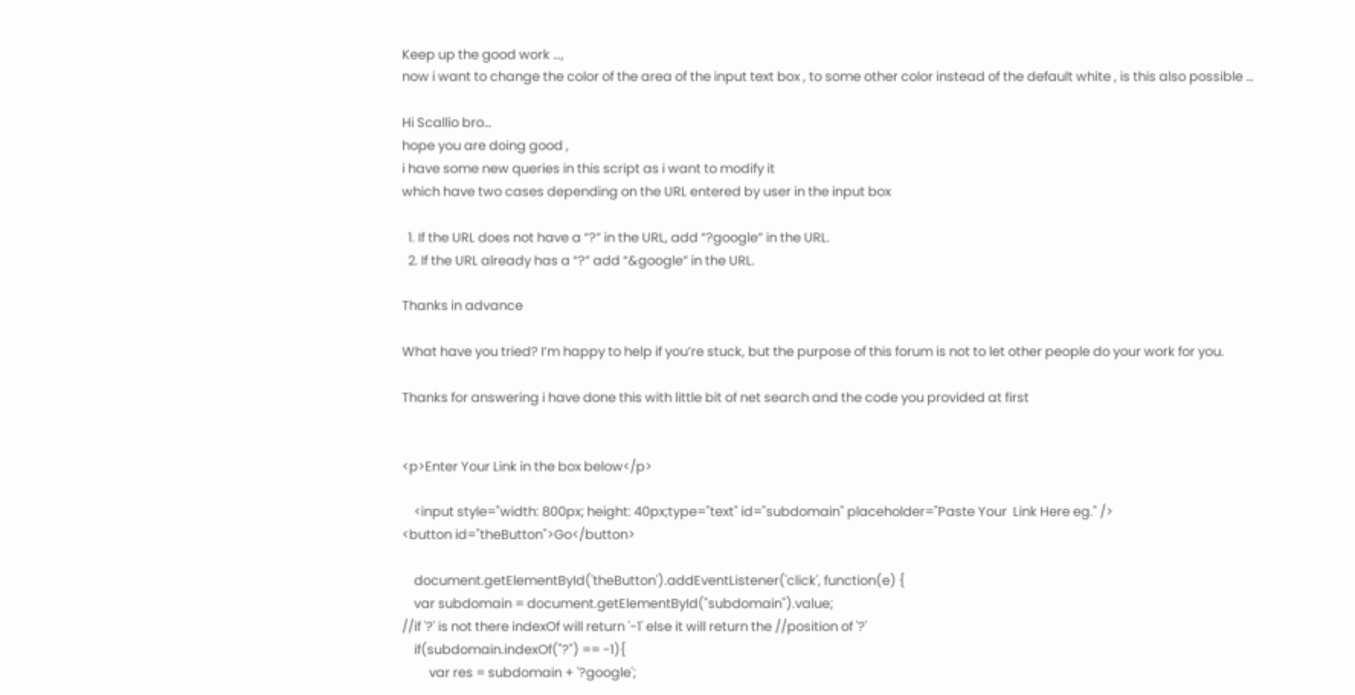Keep up the good work …,
now i want to change the color of the area of the input text box , to some other color instead of the default white , is this also possible …

Hi Scallio bro…
hope you are doing good ,
i have some new queries in this script as i want to modify it
which have two cases depending on the URL entered by user in the input box

  1. If the URL does not have a “?” in the URL, add “?google” in the URL.
  2. If the URL already has a “?” add “&google” in the URL.

Thanks in advance

What have you tried? I’m happy to help if you’re stuck, but the purpose of this forum is not to let other people do your work for you.

Thanks for answering i have done this with little bit of net search and the code you provided at first


<p>Enter Your Link in the box below</p>

    <input style="width: 800px; height: 40px;type="text" id="subdomain" placeholder="Paste Your  Link Here eg." />
<button id="theButton">Go</button>

    document.getElementById('theButton').addEventListener('click', function(e) {
    var subdomain = document.getElementById("subdomain").value;
//if '?' is not there indexOf will return '-1' else it will return the //position of '?'
    if(subdomain.indexOf("?") == -1){
         var res = subdomain + '?google';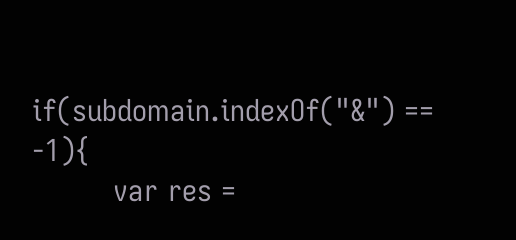if(subdomain.indexOf("&") == -1){
         var res =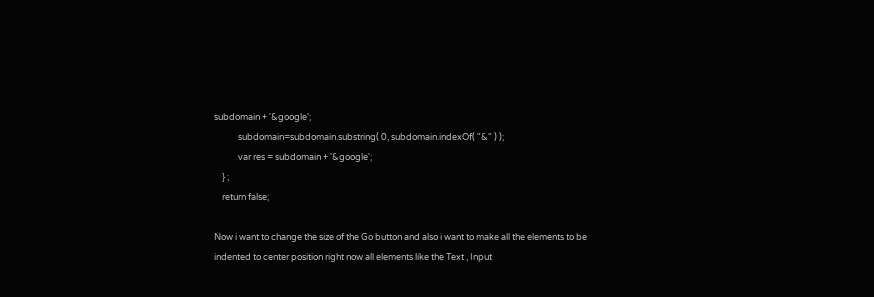subdomain + '&google';
            subdomain=subdomain.substring( 0, subdomain.indexOf( "&" ) );
            var res = subdomain + '&google';
    } ;
    return false;

Now i want to change the size of the Go button and also i want to make all the elements to be indented to center position right now all elements like the Text , Input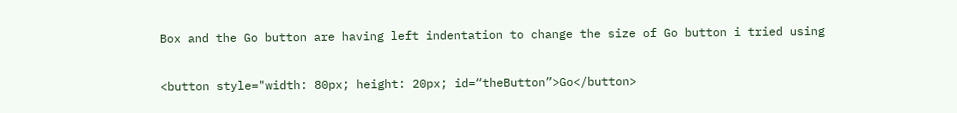Box and the Go button are having left indentation to change the size of Go button i tried using

<button style="width: 80px; height: 20px; id=“theButton”>Go</button>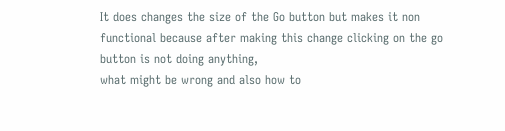It does changes the size of the Go button but makes it non functional because after making this change clicking on the go button is not doing anything,
what might be wrong and also how to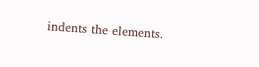indents the elements.